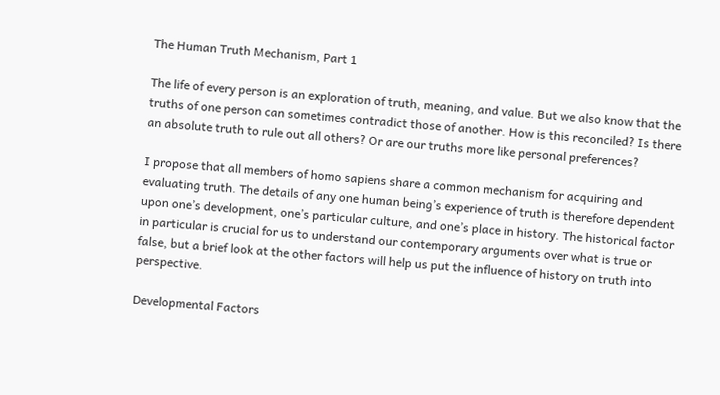The Human Truth Mechanism, Part 1

The life of every person is an exploration of truth, meaning, and value. But we also know that the truths of one person can sometimes contradict those of another. How is this reconciled? Is there an absolute truth to rule out all others? Or are our truths more like personal preferences?

I propose that all members of homo sapiens share a common mechanism for acquiring and evaluating truth. The details of any one human being’s experience of truth is therefore dependent upon one’s development, one’s particular culture, and one’s place in history. The historical factor in particular is crucial for us to understand our contemporary arguments over what is true or false, but a brief look at the other factors will help us put the influence of history on truth into perspective.

Developmental Factors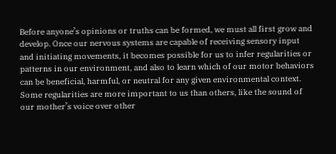Before anyone’s opinions or truths can be formed, we must all first grow and develop. Once our nervous systems are capable of receiving sensory input and initiating movements, it becomes possible for us to infer regularities or patterns in our environment, and also to learn which of our motor behaviors can be beneficial, harmful, or neutral for any given environmental context. Some regularities are more important to us than others, like the sound of our mother’s voice over other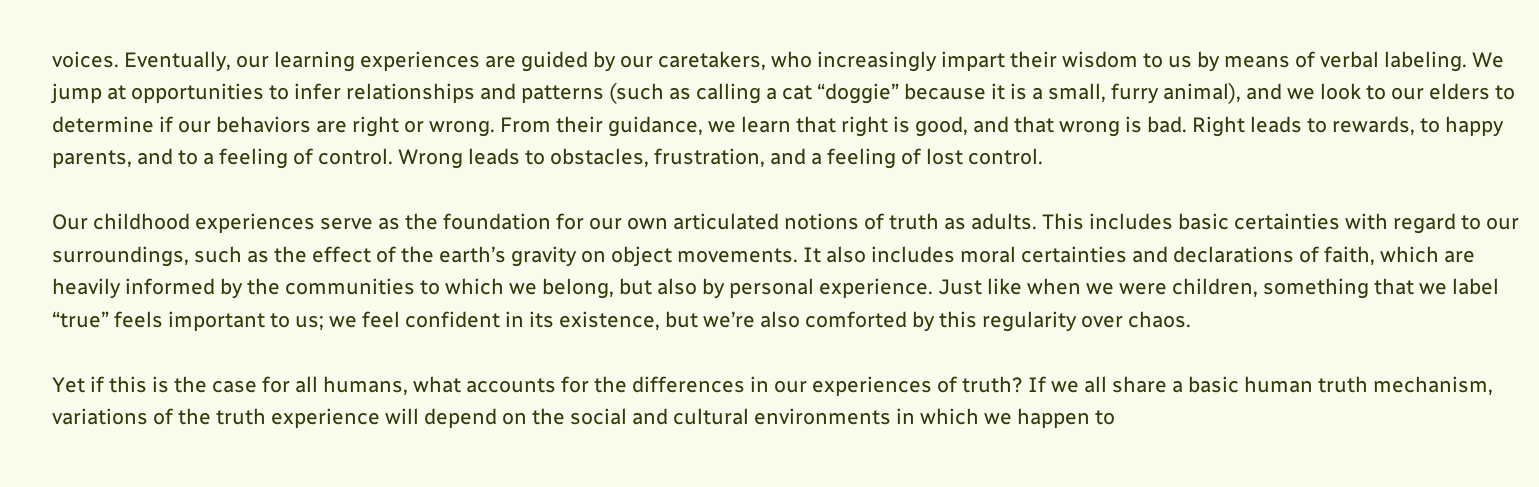voices. Eventually, our learning experiences are guided by our caretakers, who increasingly impart their wisdom to us by means of verbal labeling. We jump at opportunities to infer relationships and patterns (such as calling a cat “doggie” because it is a small, furry animal), and we look to our elders to determine if our behaviors are right or wrong. From their guidance, we learn that right is good, and that wrong is bad. Right leads to rewards, to happy parents, and to a feeling of control. Wrong leads to obstacles, frustration, and a feeling of lost control.

Our childhood experiences serve as the foundation for our own articulated notions of truth as adults. This includes basic certainties with regard to our surroundings, such as the effect of the earth’s gravity on object movements. It also includes moral certainties and declarations of faith, which are heavily informed by the communities to which we belong, but also by personal experience. Just like when we were children, something that we label “true” feels important to us; we feel confident in its existence, but we’re also comforted by this regularity over chaos.

Yet if this is the case for all humans, what accounts for the differences in our experiences of truth? If we all share a basic human truth mechanism, variations of the truth experience will depend on the social and cultural environments in which we happen to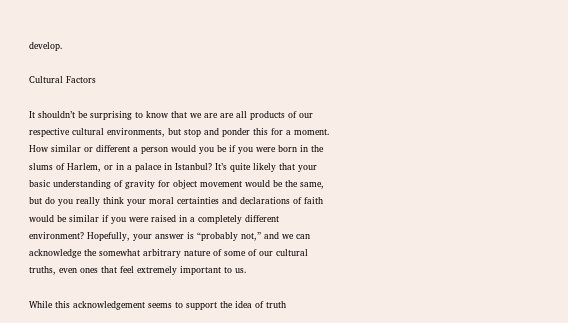develop.

Cultural Factors

It shouldn’t be surprising to know that we are are all products of our respective cultural environments, but stop and ponder this for a moment. How similar or different a person would you be if you were born in the slums of Harlem, or in a palace in Istanbul? It’s quite likely that your basic understanding of gravity for object movement would be the same, but do you really think your moral certainties and declarations of faith would be similar if you were raised in a completely different environment? Hopefully, your answer is “probably not,” and we can acknowledge the somewhat arbitrary nature of some of our cultural truths, even ones that feel extremely important to us.

While this acknowledgement seems to support the idea of truth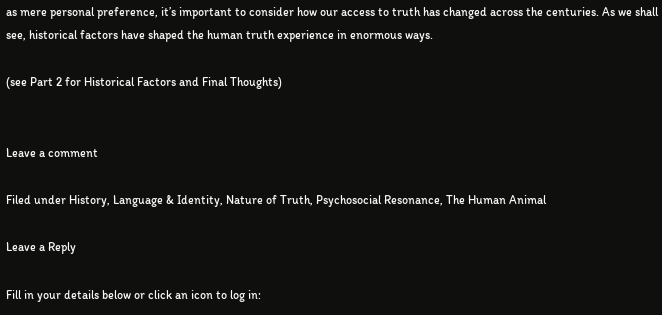as mere personal preference, it’s important to consider how our access to truth has changed across the centuries. As we shall see, historical factors have shaped the human truth experience in enormous ways.

(see Part 2 for Historical Factors and Final Thoughts)


Leave a comment

Filed under History, Language & Identity, Nature of Truth, Psychosocial Resonance, The Human Animal

Leave a Reply

Fill in your details below or click an icon to log in: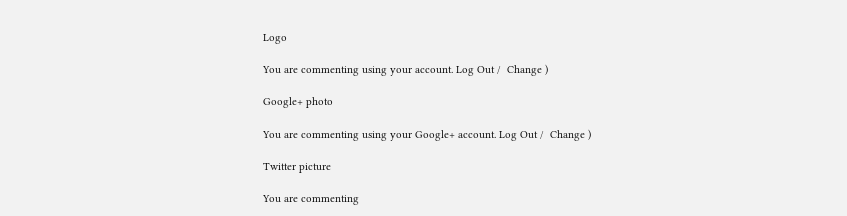Logo

You are commenting using your account. Log Out /  Change )

Google+ photo

You are commenting using your Google+ account. Log Out /  Change )

Twitter picture

You are commenting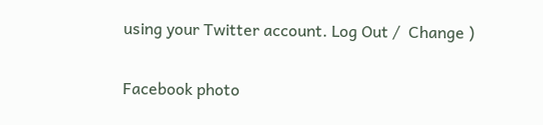using your Twitter account. Log Out /  Change )

Facebook photo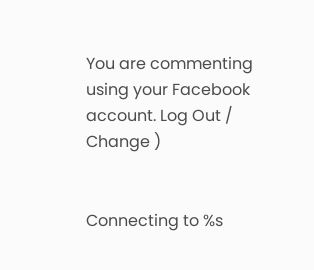You are commenting using your Facebook account. Log Out /  Change )


Connecting to %s